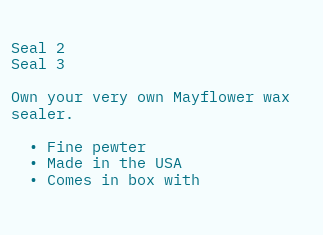Seal 2
Seal 3

Own your very own Mayflower wax sealer.

  • Fine pewter
  • Made in the USA
  • Comes in box with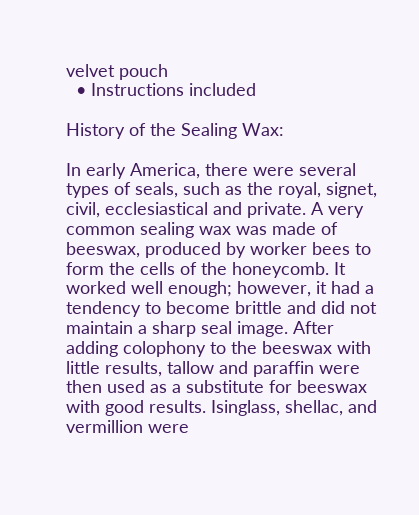velvet pouch
  • Instructions included

History of the Sealing Wax:

In early America, there were several types of seals, such as the royal, signet, civil, ecclesiastical and private. A very common sealing wax was made of beeswax, produced by worker bees to form the cells of the honeycomb. It worked well enough; however, it had a tendency to become brittle and did not maintain a sharp seal image. After adding colophony to the beeswax with little results, tallow and paraffin were then used as a substitute for beeswax with good results. Isinglass, shellac, and vermillion were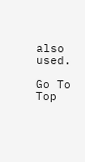also used.

Go To Top